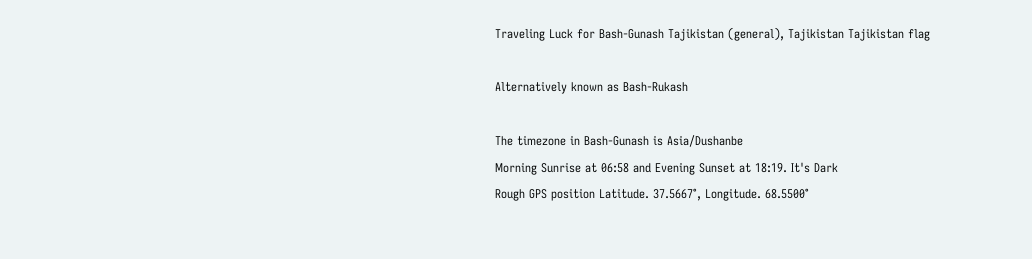Traveling Luck for Bash-Gunash Tajikistan (general), Tajikistan Tajikistan flag

Alternatively known as Bash-Rukash

The timezone in Bash-Gunash is Asia/Dushanbe
Morning Sunrise at 06:58 and Evening Sunset at 18:19. It's Dark
Rough GPS position Latitude. 37.5667°, Longitude. 68.5500°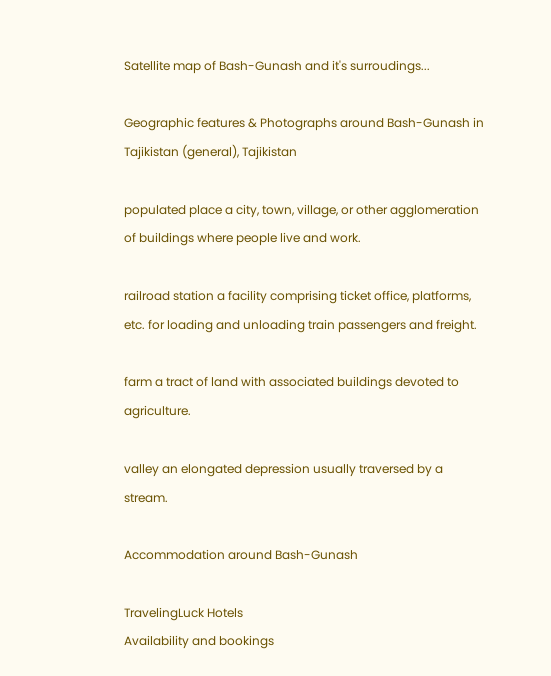Satellite map of Bash-Gunash and it's surroudings...

Geographic features & Photographs around Bash-Gunash in Tajikistan (general), Tajikistan

populated place a city, town, village, or other agglomeration of buildings where people live and work.

railroad station a facility comprising ticket office, platforms, etc. for loading and unloading train passengers and freight.

farm a tract of land with associated buildings devoted to agriculture.

valley an elongated depression usually traversed by a stream.

Accommodation around Bash-Gunash

TravelingLuck Hotels
Availability and bookings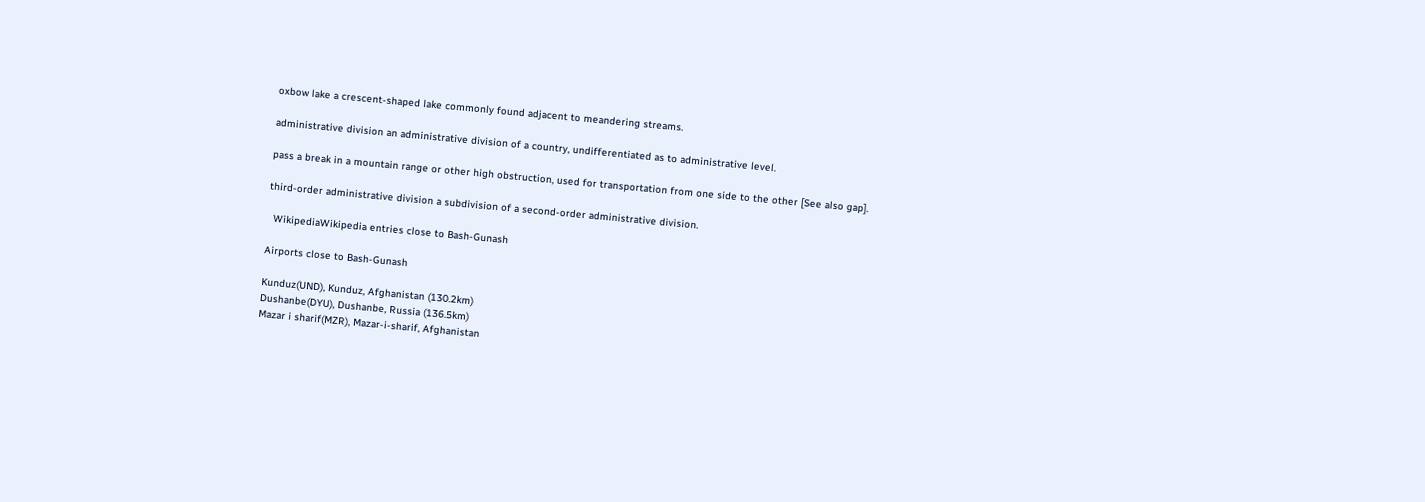oxbow lake a crescent-shaped lake commonly found adjacent to meandering streams.

administrative division an administrative division of a country, undifferentiated as to administrative level.

pass a break in a mountain range or other high obstruction, used for transportation from one side to the other [See also gap].

third-order administrative division a subdivision of a second-order administrative division.

  WikipediaWikipedia entries close to Bash-Gunash

Airports close to Bash-Gunash

Kunduz(UND), Kunduz, Afghanistan (130.2km)
Dushanbe(DYU), Dushanbe, Russia (136.5km)
Mazar i sharif(MZR), Mazar-i-sharif, Afghanistan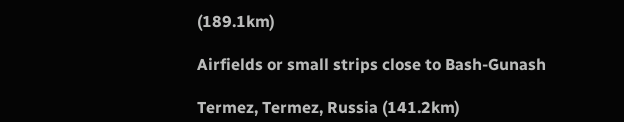(189.1km)

Airfields or small strips close to Bash-Gunash

Termez, Termez, Russia (141.2km)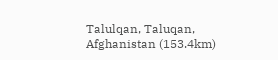Talulqan, Taluqan, Afghanistan (153.4km)